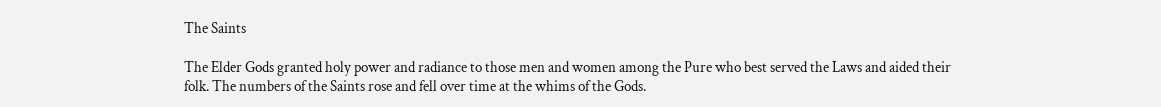The Saints

The Elder Gods granted holy power and radiance to those men and women among the Pure who best served the Laws and aided their folk. The numbers of the Saints rose and fell over time at the whims of the Gods.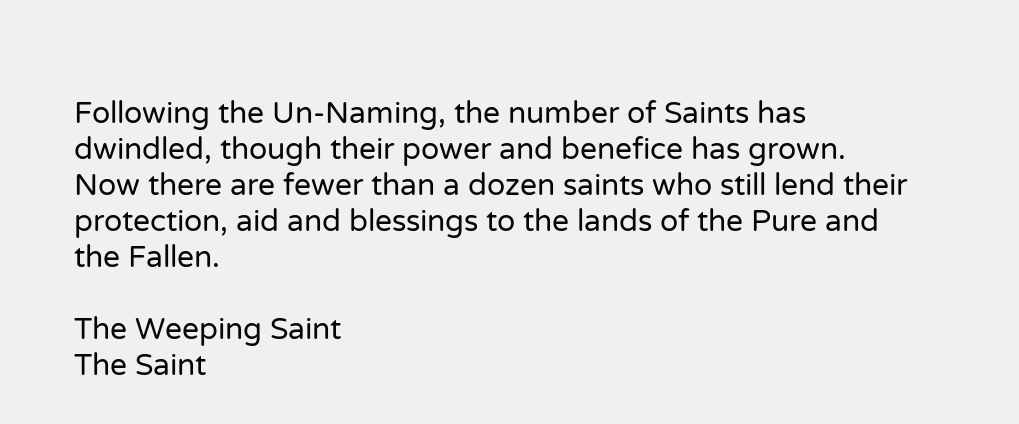Following the Un-Naming, the number of Saints has dwindled, though their power and benefice has grown. Now there are fewer than a dozen saints who still lend their protection, aid and blessings to the lands of the Pure and the Fallen.

The Weeping Saint
The Saint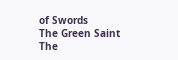of Swords
The Green Saint
The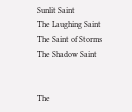Sunlit Saint
The Laughing Saint
The Saint of Storms
The Shadow Saint


The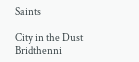Saints

City in the Dust Bridthenni